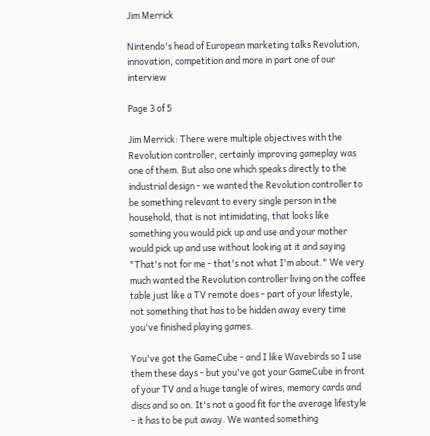Jim Merrick

Nintendo's head of European marketing talks Revolution, innovation, competition and more in part one of our interview

Page 3 of 5

Jim Merrick: There were multiple objectives with the Revolution controller, certainly improving gameplay was one of them. But also one which speaks directly to the industrial design - we wanted the Revolution controller to be something relevant to every single person in the household, that is not intimidating, that looks like something you would pick up and use and your mother would pick up and use without looking at it and saying "That's not for me - that's not what I'm about." We very much wanted the Revolution controller living on the coffee table just like a TV remote does - part of your lifestyle, not something that has to be hidden away every time you've finished playing games.

You've got the GameCube - and I like Wavebirds so I use them these days - but you've got your GameCube in front of your TV and a huge tangle of wires, memory cards and discs and so on. It's not a good fit for the average lifestyle - it has to be put away. We wanted something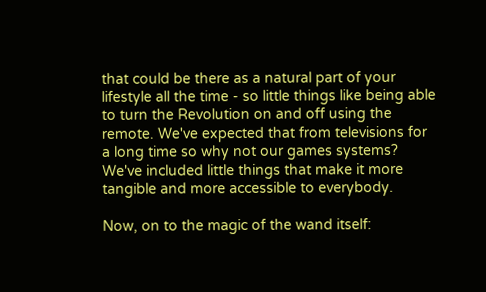that could be there as a natural part of your lifestyle all the time - so little things like being able to turn the Revolution on and off using the remote. We've expected that from televisions for a long time so why not our games systems? We've included little things that make it more tangible and more accessible to everybody.

Now, on to the magic of the wand itself: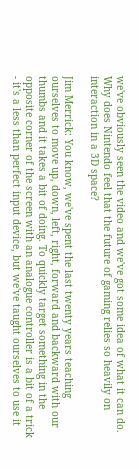we've obviously seen the video and we've got some idea of what it can do. Why does Nintendo feel that the future of gaming relies so heavily on interaction in a 3D space?

Jim Merrick: You know, we've spent the last twenty years teaching ourselves to move up, down, left, right, forward and backward with our thumbs and it takes a bit of doing. To quickly target something in the opposite corner of the screen with an analogue controller is a bit of a trick - it's a less than perfect input device, but we've taught ourselves to use it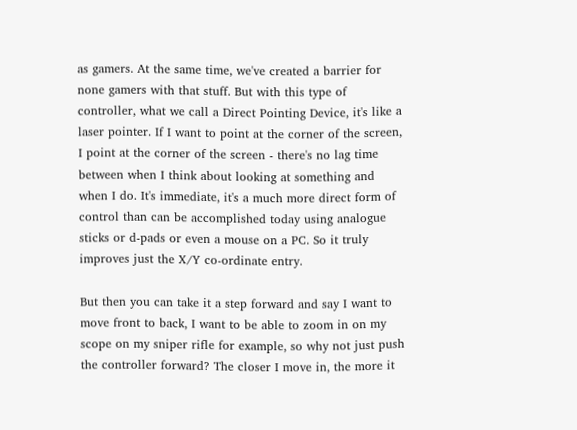as gamers. At the same time, we've created a barrier for none gamers with that stuff. But with this type of controller, what we call a Direct Pointing Device, it's like a laser pointer. If I want to point at the corner of the screen, I point at the corner of the screen - there's no lag time between when I think about looking at something and when I do. It's immediate, it's a much more direct form of control than can be accomplished today using analogue sticks or d-pads or even a mouse on a PC. So it truly improves just the X/Y co-ordinate entry.

But then you can take it a step forward and say I want to move front to back, I want to be able to zoom in on my scope on my sniper rifle for example, so why not just push the controller forward? The closer I move in, the more it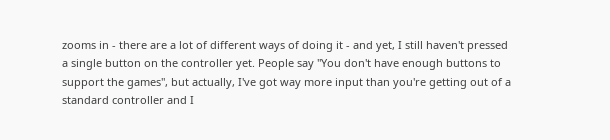zooms in - there are a lot of different ways of doing it - and yet, I still haven't pressed a single button on the controller yet. People say "You don't have enough buttons to support the games", but actually, I've got way more input than you're getting out of a standard controller and I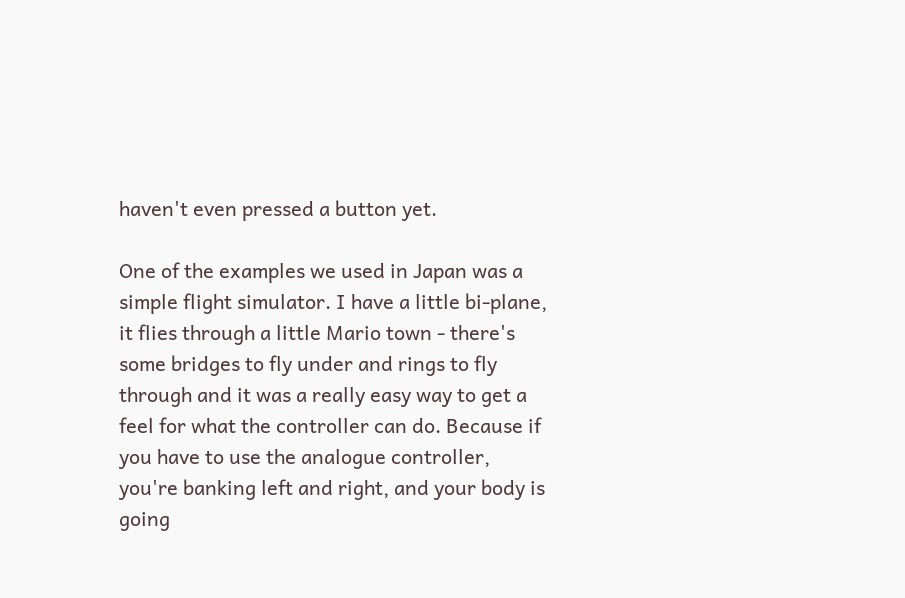haven't even pressed a button yet.

One of the examples we used in Japan was a simple flight simulator. I have a little bi-plane, it flies through a little Mario town - there's some bridges to fly under and rings to fly through and it was a really easy way to get a feel for what the controller can do. Because if you have to use the analogue controller, you're banking left and right, and your body is going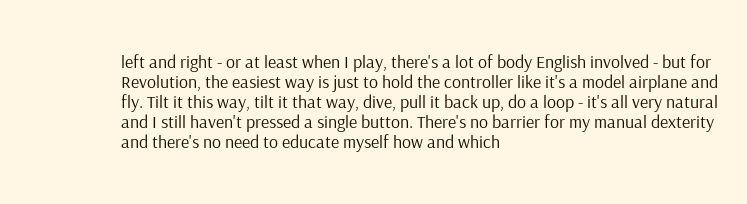left and right - or at least when I play, there's a lot of body English involved - but for Revolution, the easiest way is just to hold the controller like it's a model airplane and fly. Tilt it this way, tilt it that way, dive, pull it back up, do a loop - it's all very natural and I still haven't pressed a single button. There's no barrier for my manual dexterity and there's no need to educate myself how and which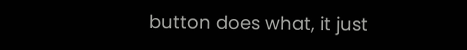button does what, it just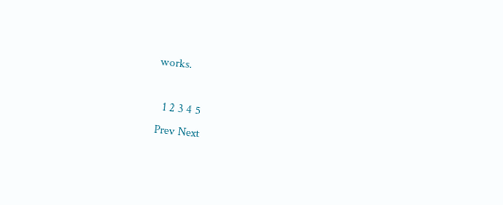works.

  1 2 3 4 5
Prev Next